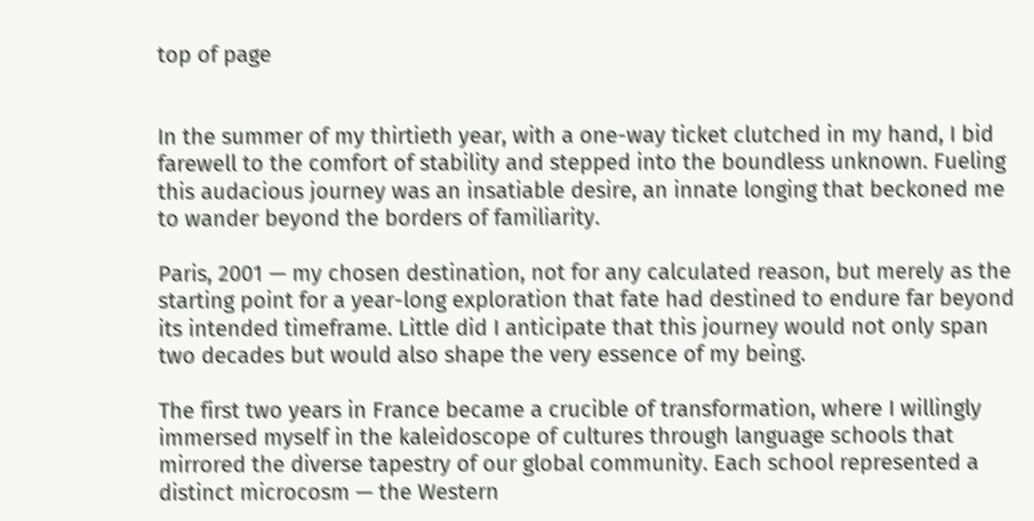top of page


In the summer of my thirtieth year, with a one-way ticket clutched in my hand, I bid farewell to the comfort of stability and stepped into the boundless unknown. Fueling this audacious journey was an insatiable desire, an innate longing that beckoned me to wander beyond the borders of familiarity.

Paris, 2001 — my chosen destination, not for any calculated reason, but merely as the starting point for a year-long exploration that fate had destined to endure far beyond its intended timeframe. Little did I anticipate that this journey would not only span two decades but would also shape the very essence of my being.

The first two years in France became a crucible of transformation, where I willingly immersed myself in the kaleidoscope of cultures through language schools that mirrored the diverse tapestry of our global community. Each school represented a distinct microcosm — the Western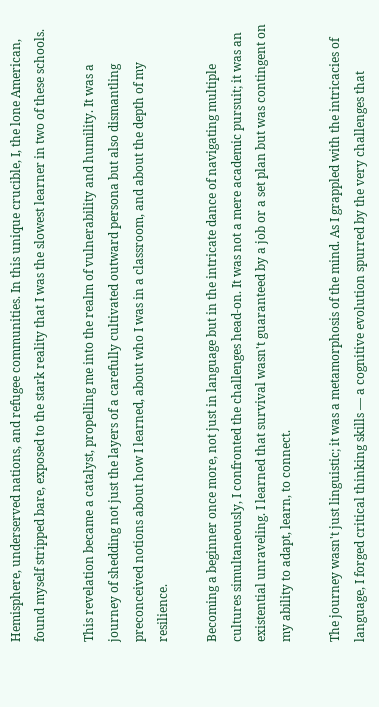Hemisphere, underserved nations, and refugee communities. In this unique crucible, I, the lone American, found myself stripped bare, exposed to the stark reality that I was the slowest learner in two of these schools.

This revelation became a catalyst, propelling me into the realm of vulnerability and humility. It was a journey of shedding not just the layers of a carefully cultivated outward persona but also dismantling preconceived notions about how I learned, about who I was in a classroom, and about the depth of my resilience.

Becoming a beginner once more, not just in language but in the intricate dance of navigating multiple cultures simultaneously, I confronted the challenges head-on. It was not a mere academic pursuit; it was an existential unraveling. I learned that survival wasn't guaranteed by a job or a set plan but was contingent on my ability to adapt, learn, to connect.

The journey wasn't just linguistic; it was a metamorphosis of the mind. As I grappled with the intricacies of language, I forged critical thinking skills — a cognitive evolution spurred by the very challenges that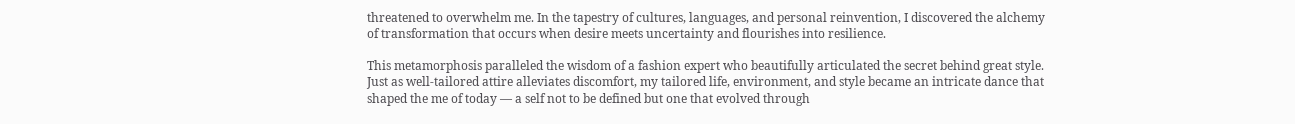threatened to overwhelm me. In the tapestry of cultures, languages, and personal reinvention, I discovered the alchemy of transformation that occurs when desire meets uncertainty and flourishes into resilience.

This metamorphosis paralleled the wisdom of a fashion expert who beautifully articulated the secret behind great style. Just as well-tailored attire alleviates discomfort, my tailored life, environment, and style became an intricate dance that shaped the me of today — a self not to be defined but one that evolved through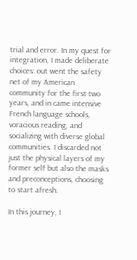trial and error. In my quest for integration, I made deliberate choices: out went the safety net of my American community for the first two years, and in came intensive French language schools, voracious reading, and socializing with diverse global communities. I discarded not just the physical layers of my former self but also the masks and preconceptions, choosing to start afresh.

In this journey, I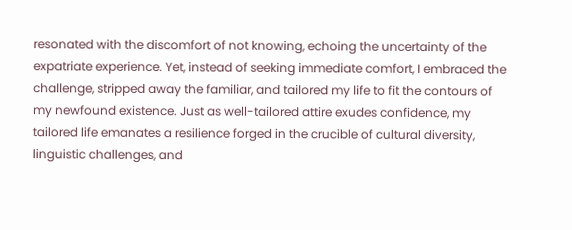resonated with the discomfort of not knowing, echoing the uncertainty of the expatriate experience. Yet, instead of seeking immediate comfort, I embraced the challenge, stripped away the familiar, and tailored my life to fit the contours of my newfound existence. Just as well-tailored attire exudes confidence, my tailored life emanates a resilience forged in the crucible of cultural diversity, linguistic challenges, and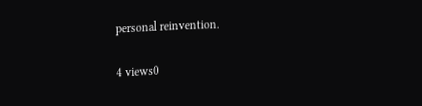personal reinvention.

4 views0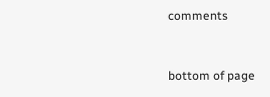comments


bottom of page